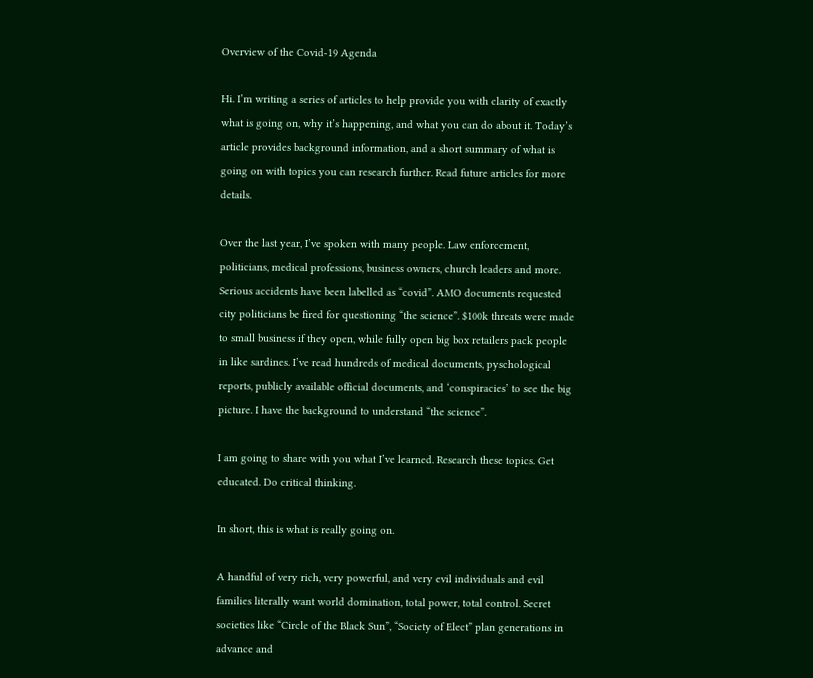Overview of the Covid-19 Agenda

Hi. I’m writing a series of articles to help provide you with clarity of exactly what is going on, why it’s happening, and what you can do about it. Today’s article provides background information, and a short summary of what is going on with topics you can research further. Read future articles for more details.

Over the last year, I’ve spoken with many people. Law enforcement, politicians, medical professions, business owners, church leaders and more. Serious accidents have been labelled as “covid”. AMO documents requested city politicians be fired for questioning “the science”. $100k threats were made to small business if they open, while fully open big box retailers pack people in like sardines. I’ve read hundreds of medical documents, pyschological reports, publicly available official documents, and ‘conspiracies’ to see the big picture. I have the background to understand “the science”.

I am going to share with you what I’ve learned. Research these topics. Get educated. Do critical thinking.

In short, this is what is really going on.

A handful of very rich, very powerful, and very evil individuals and evil families literally want world domination, total power, total control. Secret societies like “Circle of the Black Sun”, “Society of Elect” plan generations in advance and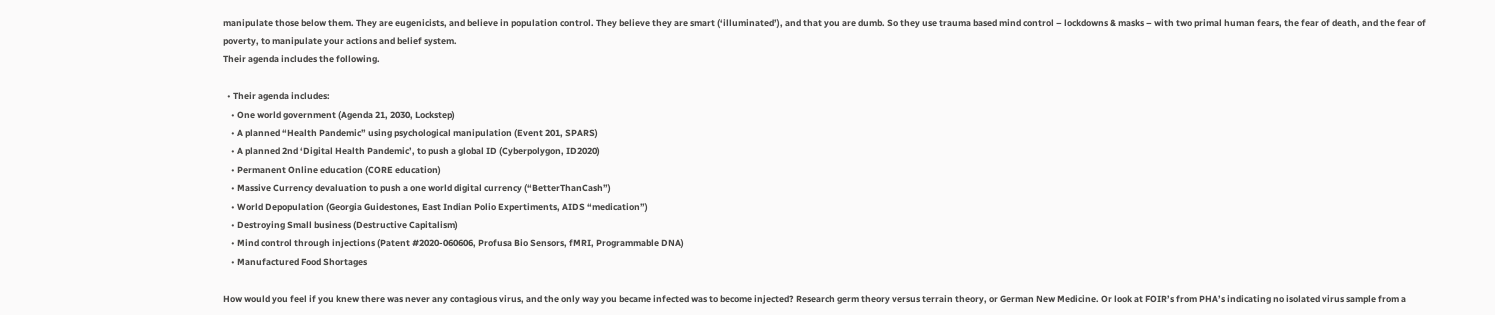manipulate those below them. They are eugenicists, and believe in population control. They believe they are smart (‘illuminated’), and that you are dumb. So they use trauma based mind control – lockdowns & masks – with two primal human fears, the fear of death, and the fear of poverty, to manipulate your actions and belief system.
Their agenda includes the following.

  • Their agenda includes:
    • One world government (Agenda 21, 2030, Lockstep)
    • A planned “Health Pandemic” using psychological manipulation (Event 201, SPARS)
    • A planned 2nd ‘Digital Health Pandemic’, to push a global ID (Cyberpolygon, ID2020)
    • Permanent Online education (CORE education)
    • Massive Currency devaluation to push a one world digital currency (“BetterThanCash”)
    • World Depopulation (Georgia Guidestones, East Indian Polio Expertiments, AIDS “medication”)
    • Destroying Small business (Destructive Capitalism)
    • Mind control through injections (Patent #2020-060606, Profusa Bio Sensors, fMRI, Programmable DNA)
    • Manufactured Food Shortages

How would you feel if you knew there was never any contagious virus, and the only way you became infected was to become injected? Research germ theory versus terrain theory, or German New Medicine. Or look at FOIR’s from PHA’s indicating no isolated virus sample from a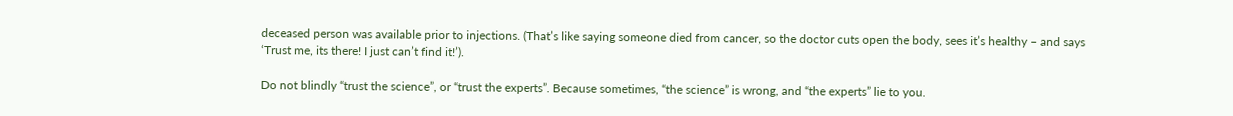deceased person was available prior to injections. (That’s like saying someone died from cancer, so the doctor cuts open the body, sees it’s healthy – and says ‘Trust me, its there! I just can’t find it!’).

Do not blindly “trust the science”, or “trust the experts”. Because sometimes, “the science” is wrong, and “the experts” lie to you.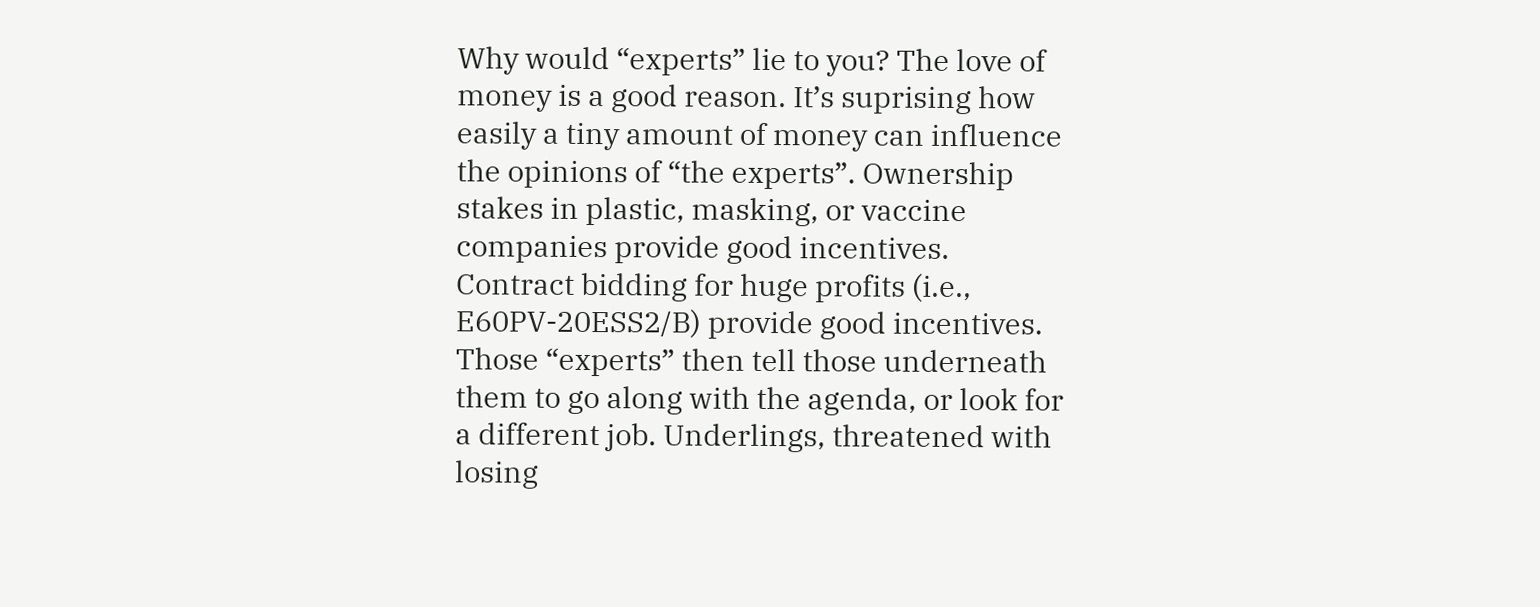Why would “experts” lie to you? The love of money is a good reason. It’s suprising how easily a tiny amount of money can influence the opinions of “the experts”. Ownership stakes in plastic, masking, or vaccine companies provide good incentives. Contract bidding for huge profits (i.e., E60PV-20ESS2/B) provide good incentives. Those “experts” then tell those underneath them to go along with the agenda, or look for a different job. Underlings, threatened with losing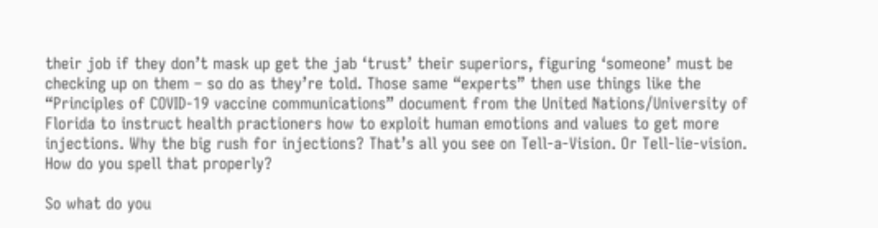their job if they don’t mask up get the jab ‘trust’ their superiors, figuring ‘someone’ must be checking up on them – so do as they’re told. Those same “experts” then use things like the “Principles of COVID-19 vaccine communications” document from the United Nations/University of Florida to instruct health practioners how to exploit human emotions and values to get more injections. Why the big rush for injections? That’s all you see on Tell-a-Vision. Or Tell-lie-vision. How do you spell that properly?

So what do you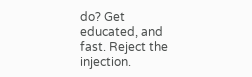do? Get educated, and fast. Reject the injection.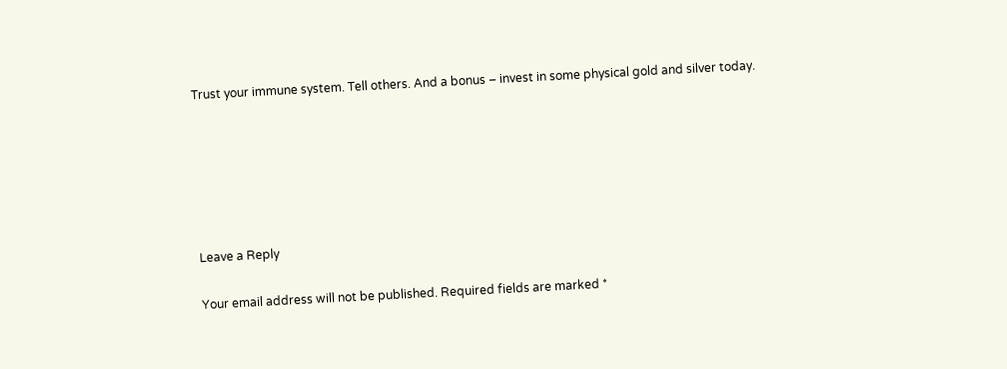Trust your immune system. Tell others. And a bonus – invest in some physical gold and silver today.






Leave a Reply

Your email address will not be published. Required fields are marked *